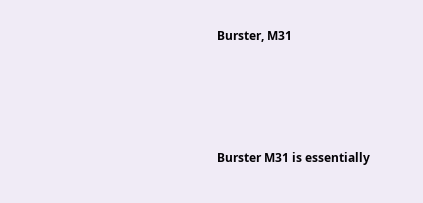Burster, M31




Burster M31 is essentially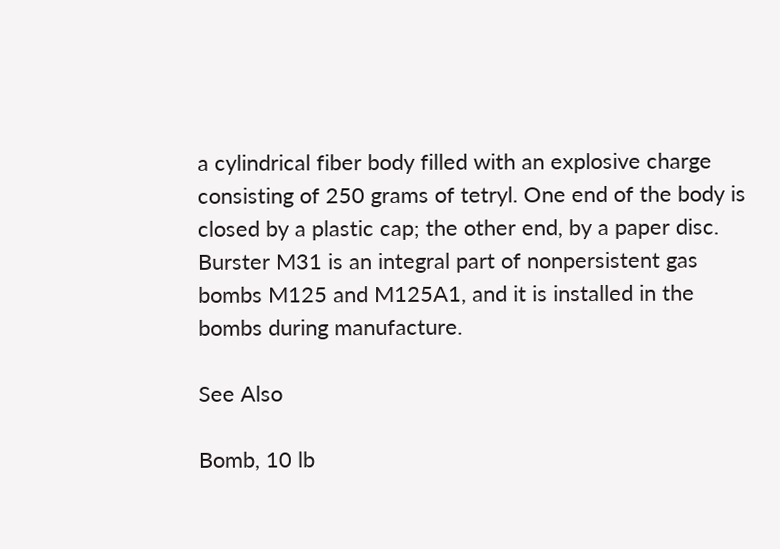a cylindrical fiber body filled with an explosive charge consisting of 250 grams of tetryl. One end of the body is closed by a plastic cap; the other end, by a paper disc. Burster M31 is an integral part of nonpersistent gas bombs M125 and M125A1, and it is installed in the bombs during manufacture.

See Also

Bomb, 10 lb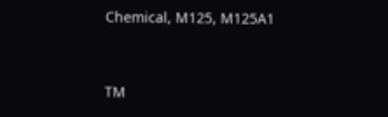Chemical, M125, M125A1


TM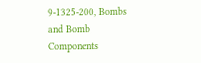9-1325-200, Bombs and Bomb Components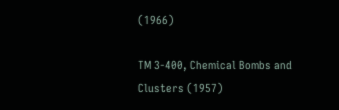(1966)

TM 3-400, Chemical Bombs and Clusters (1957)